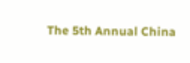The 5th Annual China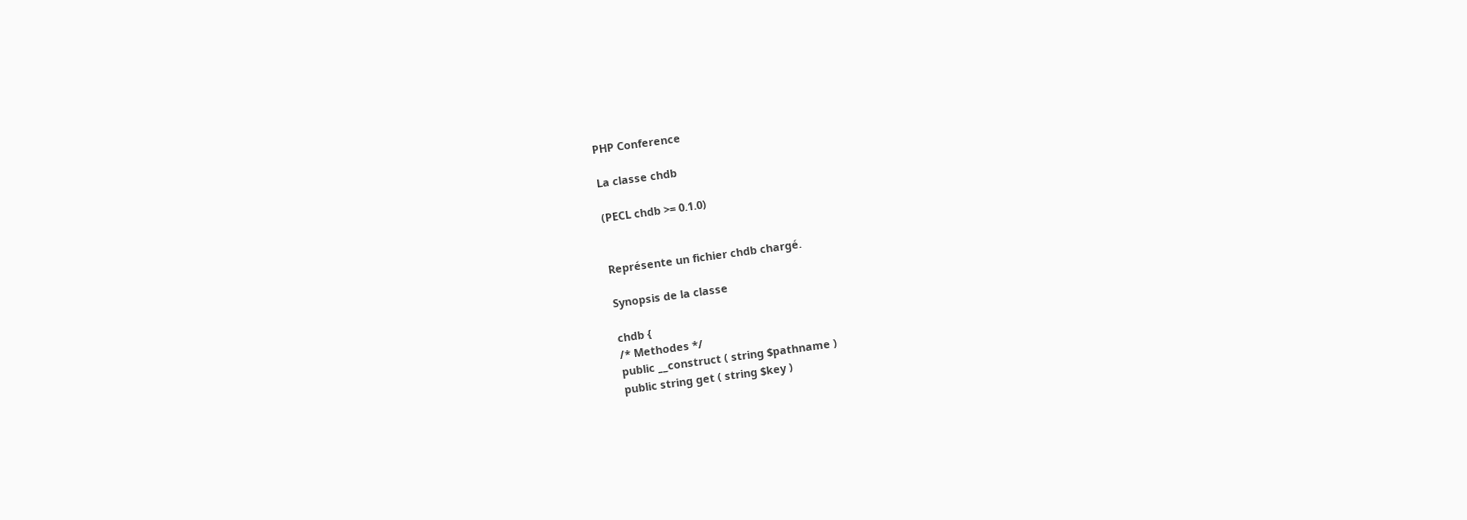PHP Conference

La classe chdb

(PECL chdb >= 0.1.0)


Représente un fichier chdb chargé.

Synopsis de la classe

chdb {
/* Methodes */
public __construct ( string $pathname )
public string get ( string $key )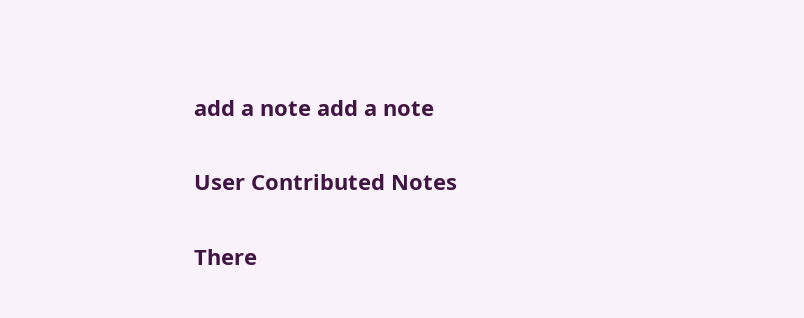add a note add a note

User Contributed Notes

There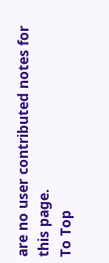are no user contributed notes for this page.
To Top